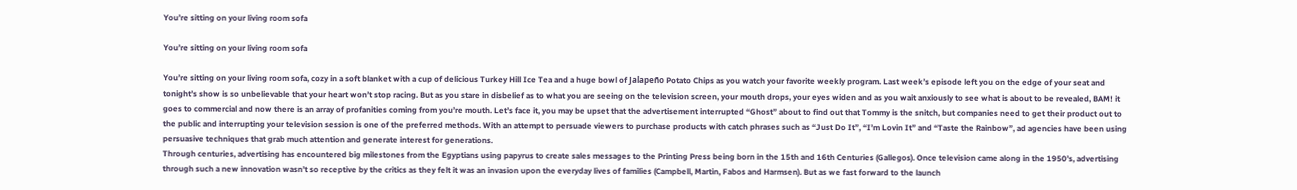You’re sitting on your living room sofa

You’re sitting on your living room sofa

You’re sitting on your living room sofa, cozy in a soft blanket with a cup of delicious Turkey Hill Ice Tea and a huge bowl of Jalapeño Potato Chips as you watch your favorite weekly program. Last week’s episode left you on the edge of your seat and tonight’s show is so unbelievable that your heart won’t stop racing. But as you stare in disbelief as to what you are seeing on the television screen, your mouth drops, your eyes widen and as you wait anxiously to see what is about to be revealed, BAM! it goes to commercial and now there is an array of profanities coming from you’re mouth. Let’s face it, you may be upset that the advertisement interrupted “Ghost” about to find out that Tommy is the snitch, but companies need to get their product out to the public and interrupting your television session is one of the preferred methods. With an attempt to persuade viewers to purchase products with catch phrases such as “Just Do It”, “I’m Lovin It” and “Taste the Rainbow”, ad agencies have been using persuasive techniques that grab much attention and generate interest for generations.
Through centuries, advertising has encountered big milestones from the Egyptians using papyrus to create sales messages to the Printing Press being born in the 15th and 16th Centuries (Gallegos). Once television came along in the 1950’s, advertising through such a new innovation wasn’t so receptive by the critics as they felt it was an invasion upon the everyday lives of families (Campbell, Martin, Fabos and Harmsen). But as we fast forward to the launch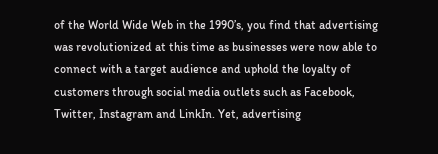of the World Wide Web in the 1990’s, you find that advertising was revolutionized at this time as businesses were now able to connect with a target audience and uphold the loyalty of customers through social media outlets such as Facebook, Twitter, Instagram and LinkIn. Yet, advertising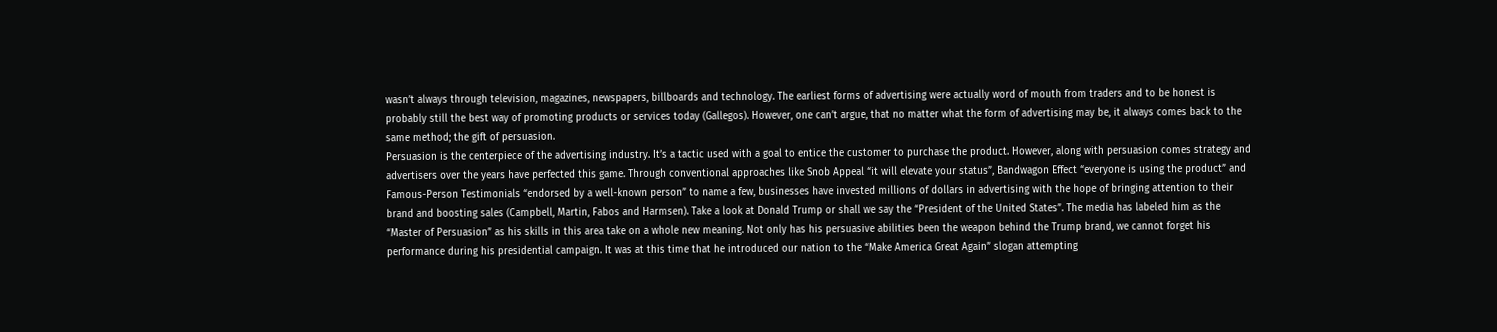wasn’t always through television, magazines, newspapers, billboards and technology. The earliest forms of advertising were actually word of mouth from traders and to be honest is probably still the best way of promoting products or services today (Gallegos). However, one can’t argue, that no matter what the form of advertising may be, it always comes back to the same method; the gift of persuasion.
Persuasion is the centerpiece of the advertising industry. It’s a tactic used with a goal to entice the customer to purchase the product. However, along with persuasion comes strategy and advertisers over the years have perfected this game. Through conventional approaches like Snob Appeal “it will elevate your status”, Bandwagon Effect “everyone is using the product” and Famous-Person Testimonials “endorsed by a well-known person” to name a few, businesses have invested millions of dollars in advertising with the hope of bringing attention to their brand and boosting sales (Campbell, Martin, Fabos and Harmsen). Take a look at Donald Trump or shall we say the “President of the United States”. The media has labeled him as the “Master of Persuasion” as his skills in this area take on a whole new meaning. Not only has his persuasive abilities been the weapon behind the Trump brand, we cannot forget his performance during his presidential campaign. It was at this time that he introduced our nation to the “Make America Great Again” slogan attempting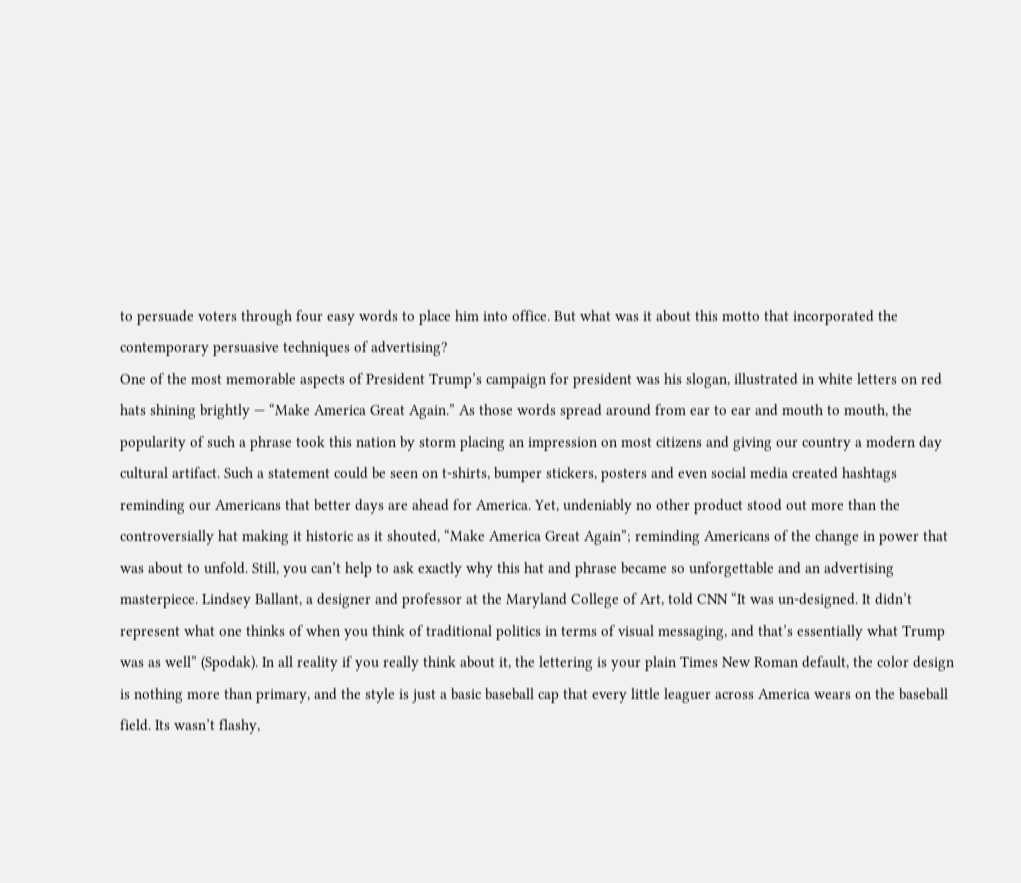to persuade voters through four easy words to place him into office. But what was it about this motto that incorporated the contemporary persuasive techniques of advertising?
One of the most memorable aspects of President Trump’s campaign for president was his slogan, illustrated in white letters on red hats shining brightly — “Make America Great Again.” As those words spread around from ear to ear and mouth to mouth, the popularity of such a phrase took this nation by storm placing an impression on most citizens and giving our country a modern day cultural artifact. Such a statement could be seen on t-shirts, bumper stickers, posters and even social media created hashtags reminding our Americans that better days are ahead for America. Yet, undeniably no other product stood out more than the controversially hat making it historic as it shouted, “Make America Great Again”; reminding Americans of the change in power that was about to unfold. Still, you can’t help to ask exactly why this hat and phrase became so unforgettable and an advertising masterpiece. Lindsey Ballant, a designer and professor at the Maryland College of Art, told CNN “It was un-designed. It didn’t represent what one thinks of when you think of traditional politics in terms of visual messaging, and that’s essentially what Trump was as well” (Spodak). In all reality if you really think about it, the lettering is your plain Times New Roman default, the color design is nothing more than primary, and the style is just a basic baseball cap that every little leaguer across America wears on the baseball field. Its wasn’t flashy,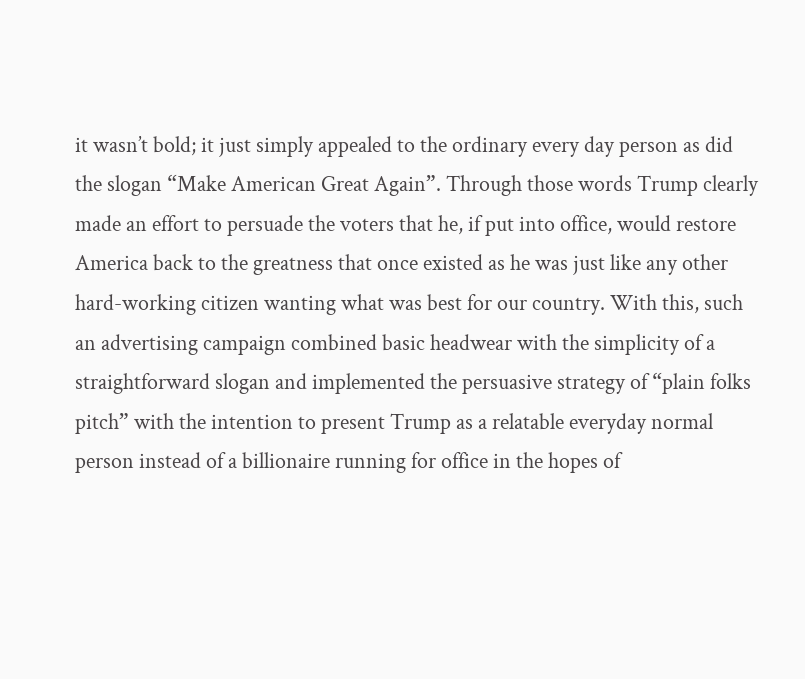it wasn’t bold; it just simply appealed to the ordinary every day person as did the slogan “Make American Great Again”. Through those words Trump clearly made an effort to persuade the voters that he, if put into office, would restore America back to the greatness that once existed as he was just like any other hard-working citizen wanting what was best for our country. With this, such an advertising campaign combined basic headwear with the simplicity of a straightforward slogan and implemented the persuasive strategy of “plain folks pitch” with the intention to present Trump as a relatable everyday normal person instead of a billionaire running for office in the hopes of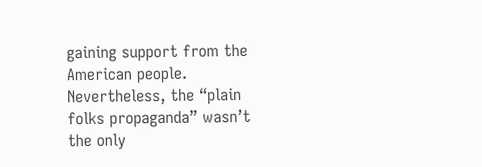gaining support from the American people.
Nevertheless, the “plain folks propaganda” wasn’t the only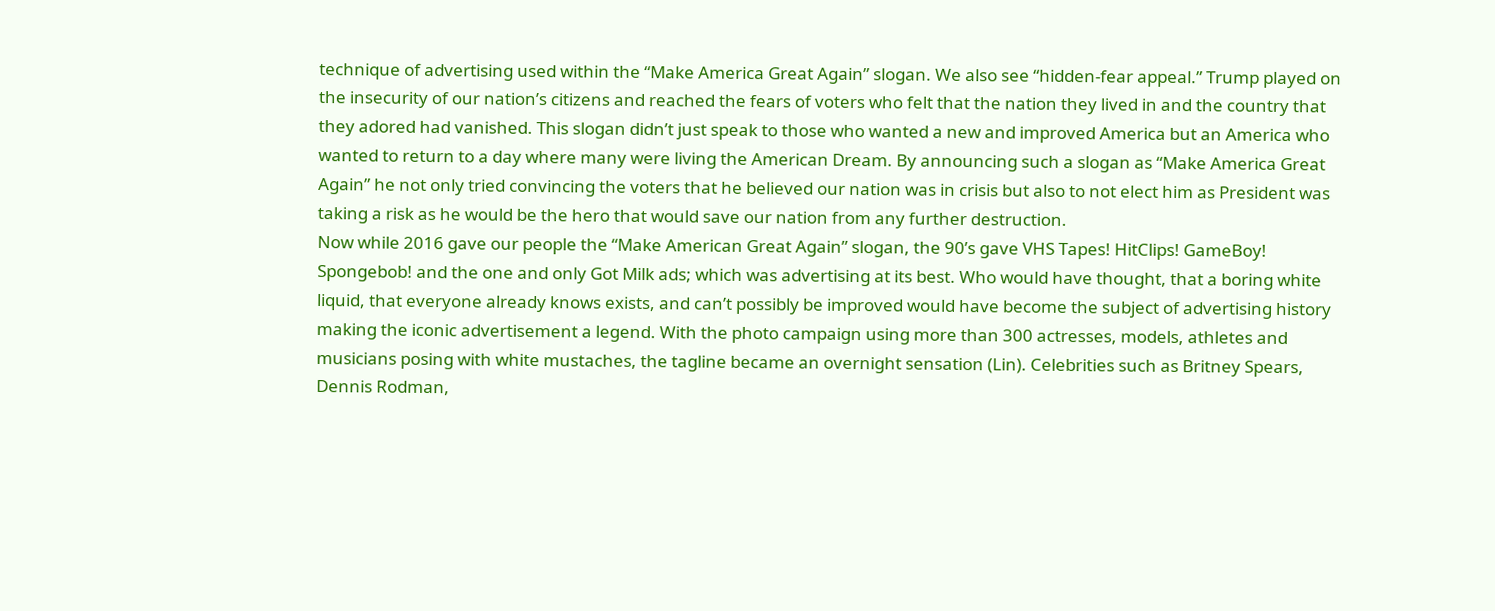technique of advertising used within the “Make America Great Again” slogan. We also see “hidden-fear appeal.” Trump played on the insecurity of our nation’s citizens and reached the fears of voters who felt that the nation they lived in and the country that they adored had vanished. This slogan didn’t just speak to those who wanted a new and improved America but an America who wanted to return to a day where many were living the American Dream. By announcing such a slogan as “Make America Great Again” he not only tried convincing the voters that he believed our nation was in crisis but also to not elect him as President was taking a risk as he would be the hero that would save our nation from any further destruction.
Now while 2016 gave our people the “Make American Great Again” slogan, the 90’s gave VHS Tapes! HitClips! GameBoy! Spongebob! and the one and only Got Milk ads; which was advertising at its best. Who would have thought, that a boring white liquid, that everyone already knows exists, and can’t possibly be improved would have become the subject of advertising history making the iconic advertisement a legend. With the photo campaign using more than 300 actresses, models, athletes and musicians posing with white mustaches, the tagline became an overnight sensation (Lin). Celebrities such as Britney Spears, Dennis Rodman,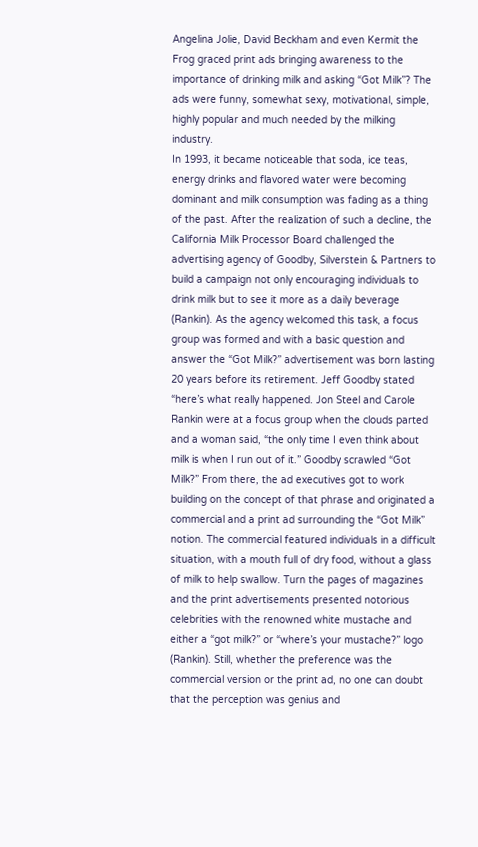Angelina Jolie, David Beckham and even Kermit the Frog graced print ads bringing awareness to the importance of drinking milk and asking “Got Milk”? The ads were funny, somewhat sexy, motivational, simple, highly popular and much needed by the milking industry.
In 1993, it became noticeable that soda, ice teas, energy drinks and flavored water were becoming dominant and milk consumption was fading as a thing of the past. After the realization of such a decline, the California Milk Processor Board challenged the advertising agency of Goodby, Silverstein & Partners to build a campaign not only encouraging individuals to drink milk but to see it more as a daily beverage (Rankin). As the agency welcomed this task, a focus group was formed and with a basic question and answer the “Got Milk?” advertisement was born lasting 20 years before its retirement. Jeff Goodby stated “here’s what really happened. Jon Steel and Carole Rankin were at a focus group when the clouds parted and a woman said, “the only time I even think about milk is when I run out of it.” Goodby scrawled “Got Milk?” From there, the ad executives got to work building on the concept of that phrase and originated a commercial and a print ad surrounding the “Got Milk” notion. The commercial featured individuals in a difficult situation, with a mouth full of dry food, without a glass of milk to help swallow. Turn the pages of magazines and the print advertisements presented notorious celebrities with the renowned white mustache and either a “got milk?” or “where’s your mustache?” logo (Rankin). Still, whether the preference was the commercial version or the print ad, no one can doubt that the perception was genius and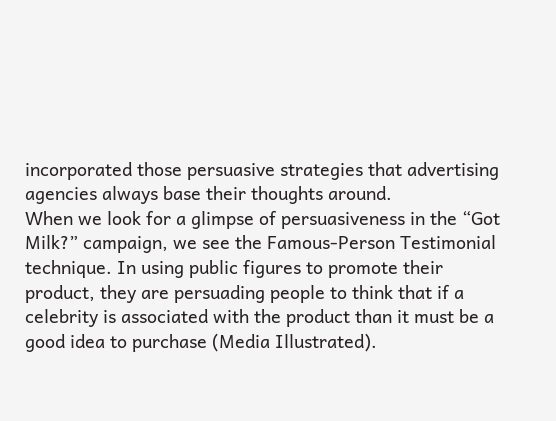incorporated those persuasive strategies that advertising agencies always base their thoughts around.
When we look for a glimpse of persuasiveness in the “Got Milk?” campaign, we see the Famous-Person Testimonial technique. In using public figures to promote their product, they are persuading people to think that if a celebrity is associated with the product than it must be a good idea to purchase (Media Illustrated).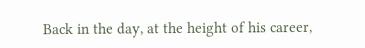Back in the day, at the height of his career,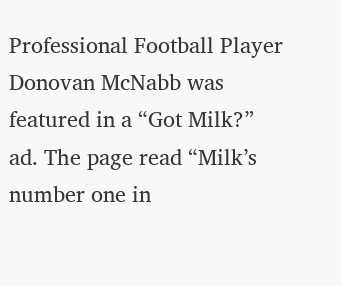Professional Football Player Donovan McNabb was featured in a “Got Milk?” ad. The page read “Milk’s number one in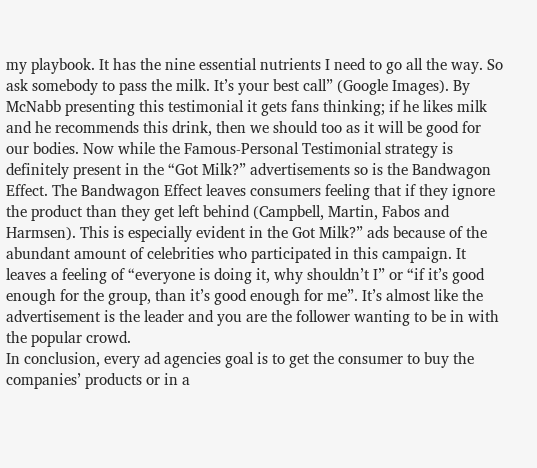my playbook. It has the nine essential nutrients I need to go all the way. So ask somebody to pass the milk. It’s your best call” (Google Images). By McNabb presenting this testimonial it gets fans thinking; if he likes milk and he recommends this drink, then we should too as it will be good for our bodies. Now while the Famous-Personal Testimonial strategy is definitely present in the “Got Milk?” advertisements so is the Bandwagon Effect. The Bandwagon Effect leaves consumers feeling that if they ignore the product than they get left behind (Campbell, Martin, Fabos and Harmsen). This is especially evident in the Got Milk?” ads because of the abundant amount of celebrities who participated in this campaign. It leaves a feeling of “everyone is doing it, why shouldn’t I” or “if it’s good enough for the group, than it’s good enough for me”. It’s almost like the advertisement is the leader and you are the follower wanting to be in with the popular crowd.
In conclusion, every ad agencies goal is to get the consumer to buy the companies’ products or in a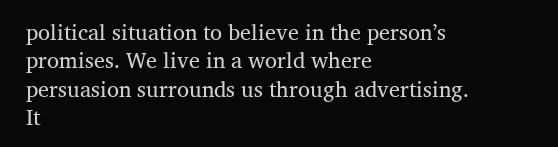political situation to believe in the person’s promises. We live in a world where persuasion surrounds us through advertising. It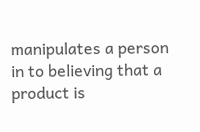manipulates a person in to believing that a product is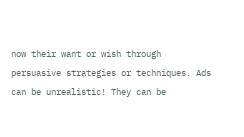now their want or wish through persuasive strategies or techniques. Ads can be unrealistic! They can be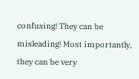confusing! They can be misleading! Most importantly, they can be very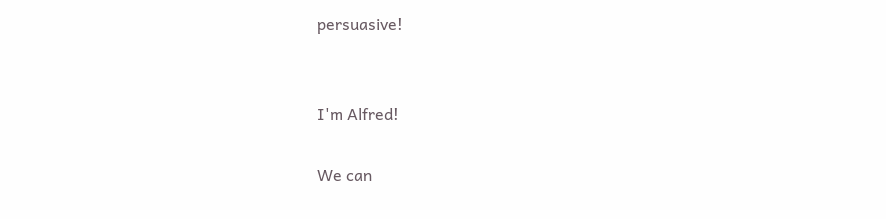persuasive!


I'm Alfred!

We can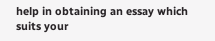help in obtaining an essay which suits your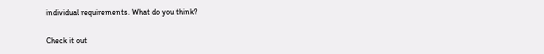individual requirements. What do you think?

Check it out